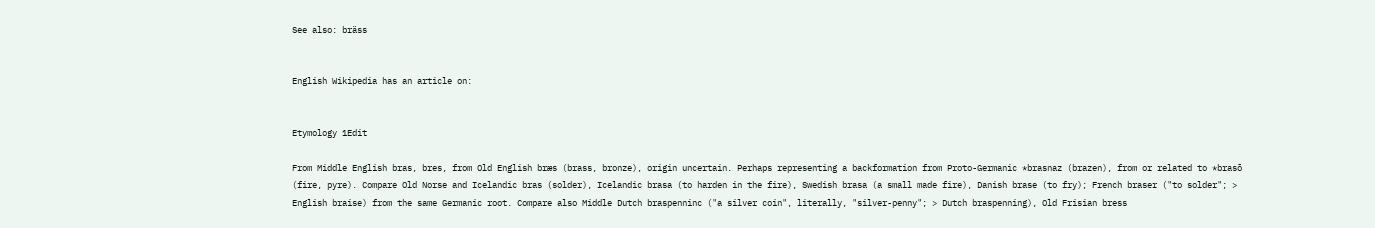See also: bräss


English Wikipedia has an article on:


Etymology 1Edit

From Middle English bras, bres, from Old English bræs (brass, bronze), origin uncertain. Perhaps representing a backformation from Proto-Germanic *brasnaz (brazen), from or related to *brasō (fire, pyre). Compare Old Norse and Icelandic bras (solder), Icelandic brasa (to harden in the fire), Swedish brasa (a small made fire), Danish brase (to fry); French braser ("to solder"; > English braise) from the same Germanic root. Compare also Middle Dutch braspenninc ("a silver coin", literally, "silver-penny"; > Dutch braspenning), Old Frisian bress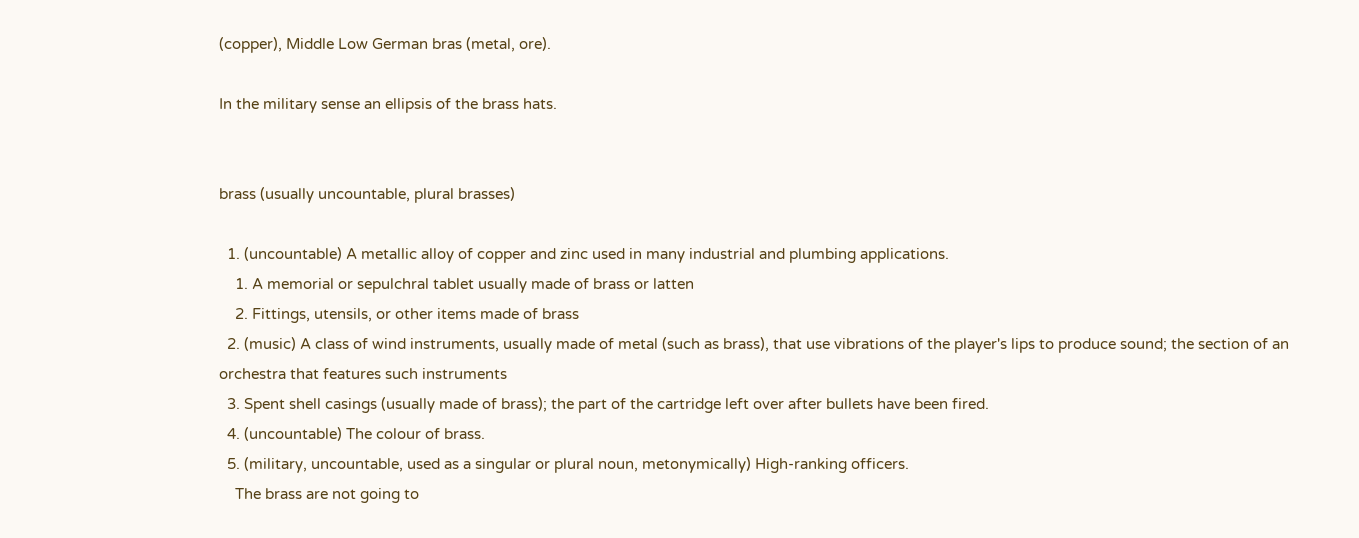(copper), Middle Low German bras (metal, ore).

In the military sense an ellipsis of the brass hats.


brass (usually uncountable, plural brasses)

  1. (uncountable) A metallic alloy of copper and zinc used in many industrial and plumbing applications.
    1. A memorial or sepulchral tablet usually made of brass or latten
    2. Fittings, utensils, or other items made of brass
  2. (music) A class of wind instruments, usually made of metal (such as brass), that use vibrations of the player's lips to produce sound; the section of an orchestra that features such instruments
  3. Spent shell casings (usually made of brass); the part of the cartridge left over after bullets have been fired.
  4. (uncountable) The colour of brass.
  5. (military, uncountable, used as a singular or plural noun, metonymically) High-ranking officers.
    The brass are not going to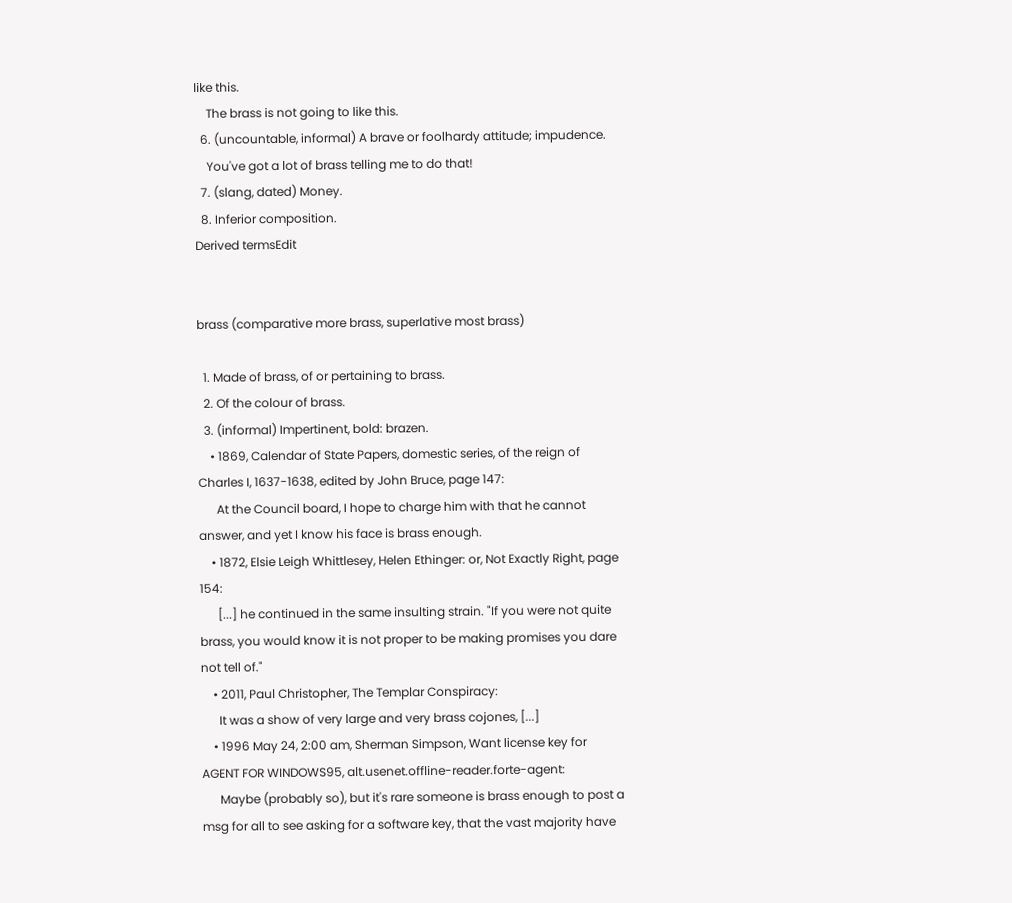like this.
    The brass is not going to like this.
  6. (uncountable, informal) A brave or foolhardy attitude; impudence.
    You've got a lot of brass telling me to do that!
  7. (slang, dated) Money.
  8. Inferior composition.
Derived termsEdit


brass (comparative more brass, superlative most brass)

  1. Made of brass, of or pertaining to brass.
  2. Of the colour of brass.
  3. (informal) Impertinent, bold: brazen.
    • 1869, Calendar of State Papers, domestic series, of the reign of Charles I, 1637-1638, edited by John Bruce, page 147:
      At the Council board, I hope to charge him with that he cannot answer, and yet I know his face is brass enough.
    • 1872, Elsie Leigh Whittlesey, Helen Ethinger: or, Not Exactly Right, page 154:
      [...] he continued in the same insulting strain. "If you were not quite brass, you would know it is not proper to be making promises you dare not tell of."
    • 2011, Paul Christopher, The Templar Conspiracy:
      It was a show of very large and very brass cojones, [...]
    • 1996 May 24, 2:00 am, Sherman Simpson, Want license key for AGENT FOR WINDOWS95, alt.usenet.offline-reader.forte-agent:
      Maybe (probably so), but it's rare someone is brass enough to post a msg for all to see asking for a software key, that the vast majority have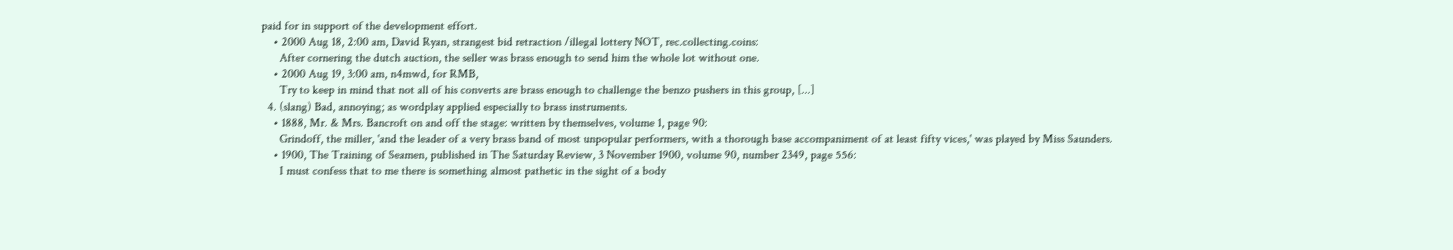paid for in support of the development effort.
    • 2000 Aug 18, 2:00 am, David Ryan, strangest bid retraction /illegal lottery NOT, rec.collecting.coins:
      After cornering the dutch auction, the seller was brass enough to send him the whole lot without one.
    • 2000 Aug 19, 3:00 am, n4mwd, for RMB,
      Try to keep in mind that not all of his converts are brass enough to challenge the benzo pushers in this group, [...]
  4. (slang) Bad, annoying; as wordplay applied especially to brass instruments.
    • 1888, Mr. & Mrs. Bancroft on and off the stage: written by themselves, volume 1, page 90:
      Grindoff, the miller, 'and the leader of a very brass band of most unpopular performers, with a thorough base accompaniment of at least fifty vices,' was played by Miss Saunders.
    • 1900, The Training of Seamen, published in The Saturday Review, 3 November 1900, volume 90, number 2349, page 556:
      I must confess that to me there is something almost pathetic in the sight of a body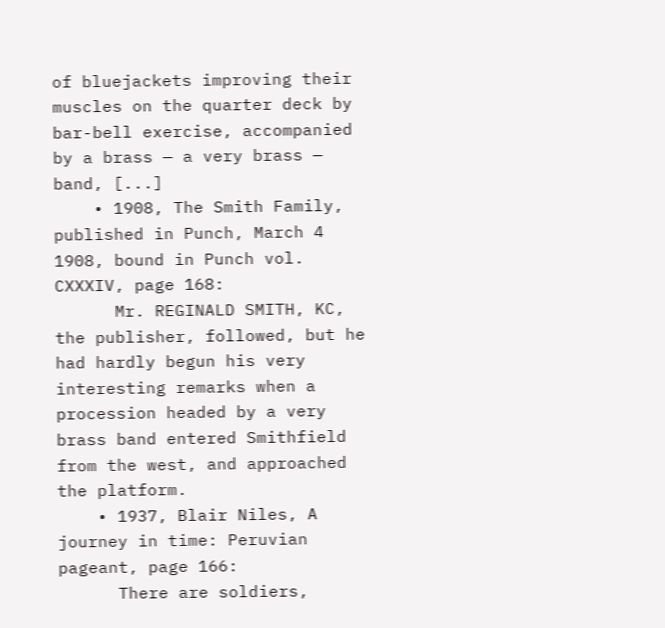of bluejackets improving their muscles on the quarter deck by bar-bell exercise, accompanied by a brass — a very brass — band, [...]
    • 1908, The Smith Family, published in Punch, March 4 1908, bound in Punch vol. CXXXIV, page 168:
      Mr. REGINALD SMITH, KC, the publisher, followed, but he had hardly begun his very interesting remarks when a procession headed by a very brass band entered Smithfield from the west, and approached the platform.
    • 1937, Blair Niles, A journey in time: Peruvian pageant, page 166:
      There are soldiers,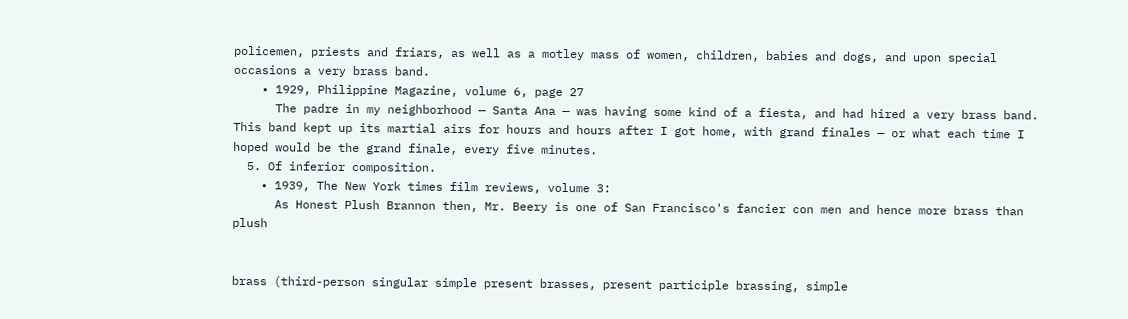policemen, priests and friars, as well as a motley mass of women, children, babies and dogs, and upon special occasions a very brass band.
    • 1929, Philippine Magazine, volume 6, page 27
      The padre in my neighborhood — Santa Ana — was having some kind of a fiesta, and had hired a very brass band. This band kept up its martial airs for hours and hours after I got home, with grand finales — or what each time I hoped would be the grand finale, every five minutes.
  5. Of inferior composition.
    • 1939, The New York times film reviews, volume 3:
      As Honest Plush Brannon then, Mr. Beery is one of San Francisco's fancier con men and hence more brass than plush


brass (third-person singular simple present brasses, present participle brassing, simple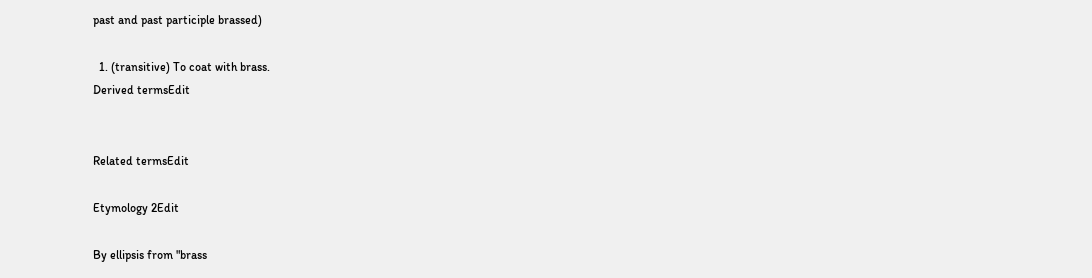past and past participle brassed)

  1. (transitive) To coat with brass.
Derived termsEdit


Related termsEdit

Etymology 2Edit

By ellipsis from "brass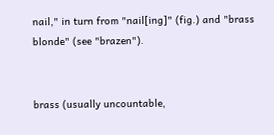nail," in turn from "nail[ing]" (fig.) and "brass blonde" (see "brazen").


brass (usually uncountable,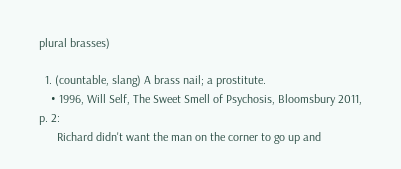plural brasses)

  1. (countable, slang) A brass nail; a prostitute.
    • 1996, Will Self, The Sweet Smell of Psychosis, Bloomsbury 2011, p. 2:
      Richard didn't want the man on the corner to go up and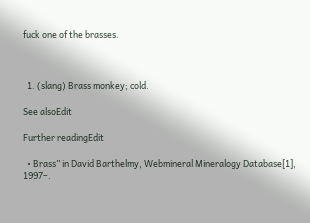fuck one of the brasses.



  1. (slang) Brass monkey; cold.

See alsoEdit

Further readingEdit

  • Brass” in David Barthelmy, Webmineral Mineralogy Database[1], 1997–.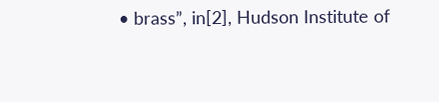• brass”, in[2], Hudson Institute of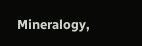Mineralogy,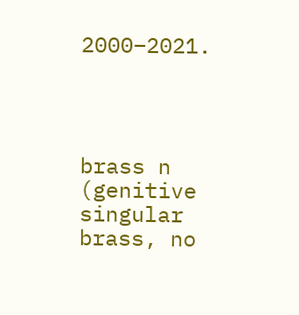2000–2021.




brass n (genitive singular brass, no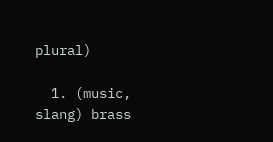plural)

  1. (music, slang) brass